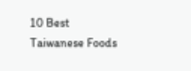10 Best Taiwanese Foods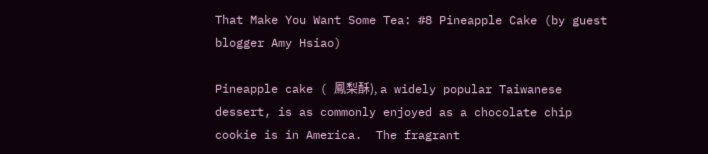That Make You Want Some Tea: #8 Pineapple Cake (by guest blogger Amy Hsiao)

Pineapple cake ( 鳳梨酥), a widely popular Taiwanese dessert, is as commonly enjoyed as a chocolate chip cookie is in America.  The fragrant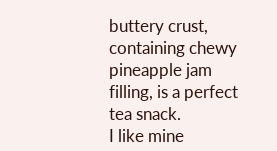buttery crust, containing chewy pineapple jam filling, is a perfect tea snack.
I like mine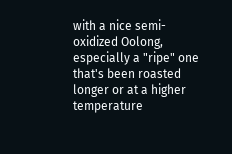with a nice semi-oxidized Oolong, especially a "ripe" one that's been roasted longer or at a higher temperature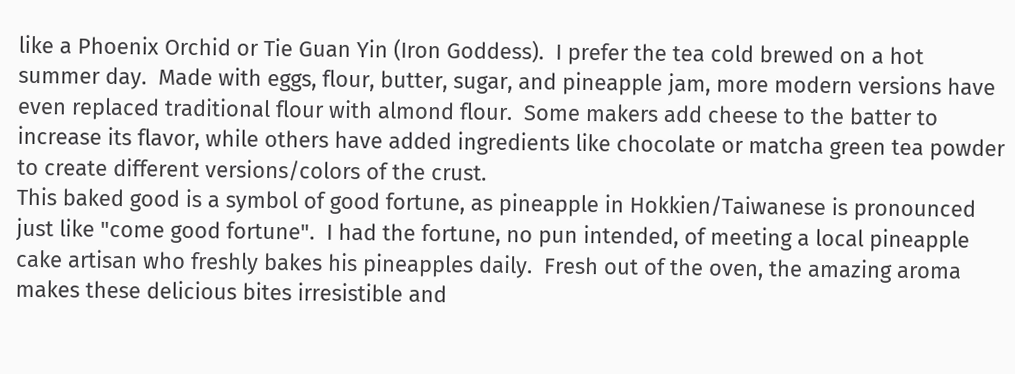like a Phoenix Orchid or Tie Guan Yin (Iron Goddess).  I prefer the tea cold brewed on a hot summer day.  Made with eggs, flour, butter, sugar, and pineapple jam, more modern versions have even replaced traditional flour with almond flour.  Some makers add cheese to the batter to increase its flavor, while others have added ingredients like chocolate or matcha green tea powder to create different versions/colors of the crust.
This baked good is a symbol of good fortune, as pineapple in Hokkien/Taiwanese is pronounced just like "come good fortune".  I had the fortune, no pun intended, of meeting a local pineapple cake artisan who freshly bakes his pineapples daily.  Fresh out of the oven, the amazing aroma makes these delicious bites irresistible and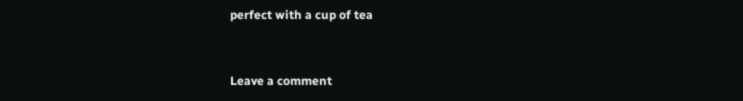perfect with a cup of tea


Leave a comment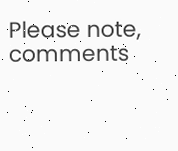Please note, comments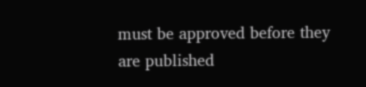must be approved before they are published